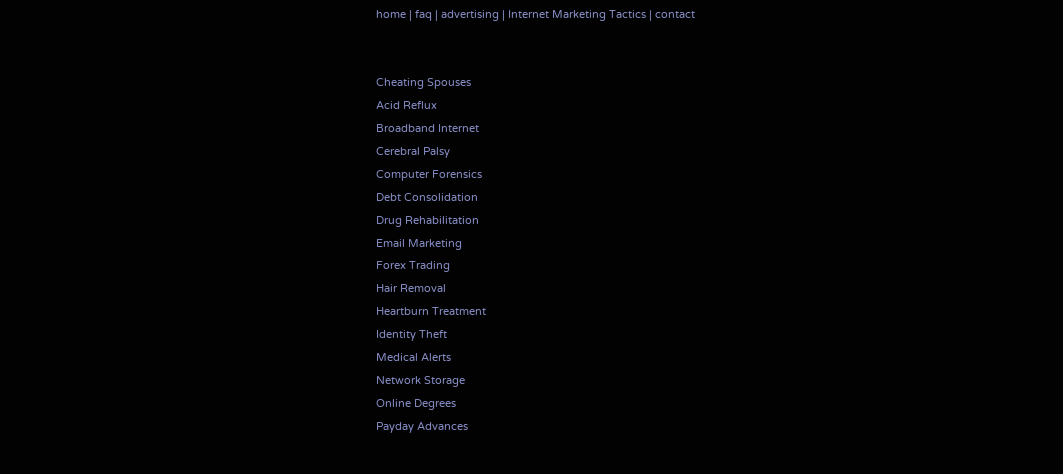home | faq | advertising | Internet Marketing Tactics | contact


Cheating Spouses
Acid Reflux
Broadband Internet
Cerebral Palsy
Computer Forensics
Debt Consolidation
Drug Rehabilitation
Email Marketing
Forex Trading
Hair Removal
Heartburn Treatment
Identity Theft
Medical Alerts
Network Storage
Online Degrees
Payday Advances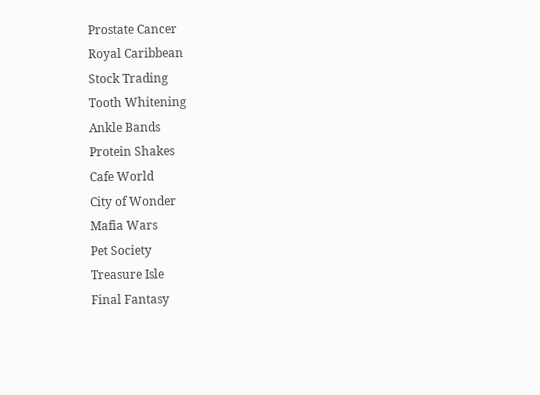Prostate Cancer
Royal Caribbean
Stock Trading
Tooth Whitening
Ankle Bands
Protein Shakes
Cafe World
City of Wonder
Mafia Wars
Pet Society
Treasure Isle
Final Fantasy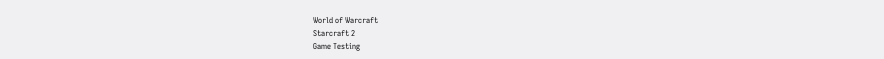World of Warcraft
Starcraft 2
Game Testing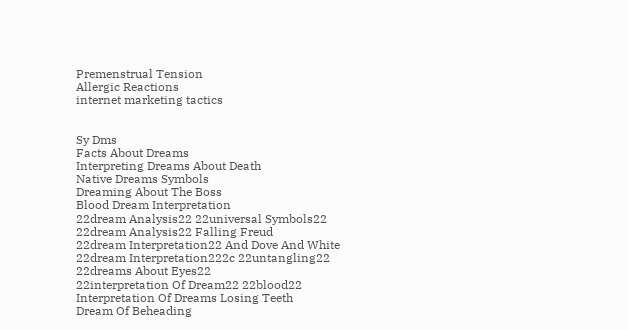Premenstrual Tension
Allergic Reactions
internet marketing tactics


Sy Dms
Facts About Dreams
Interpreting Dreams About Death
Native Dreams Symbols
Dreaming About The Boss
Blood Dream Interpretation
22dream Analysis22 22universal Symbols22
22dream Analysis22 Falling Freud
22dream Interpretation22 And Dove And White
22dream Interpretation222c 22untangling22
22dreams About Eyes22
22interpretation Of Dream22 22blood22
Interpretation Of Dreams Losing Teeth
Dream Of Beheading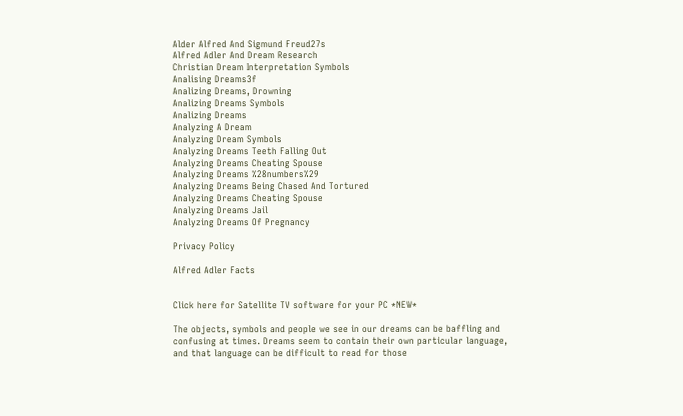Alder Alfred And Sigmund Freud27s
Alfred Adler And Dream Research
Christian Dream Interpretation Symbols
Analising Dreams3f
Analizing Dreams, Drowning
Analizing Dreams Symbols
Analizing Dreams
Analyzing A Dream
Analyzing Dream Symbols
Analyzing Dreams Teeth Falling Out
Analyzing Dreams Cheating Spouse
Analyzing Dreams %28numbers%29
Analyzing Dreams Being Chased And Tortured
Analyzing Dreams Cheating Spouse
Analyzing Dreams Jail
Analyzing Dreams Of Pregnancy

Privacy Policy

Alfred Adler Facts


Click here for Satellite TV software for your PC *NEW*

The objects, symbols and people we see in our dreams can be baffling and confusing at times. Dreams seem to contain their own particular language, and that language can be difficult to read for those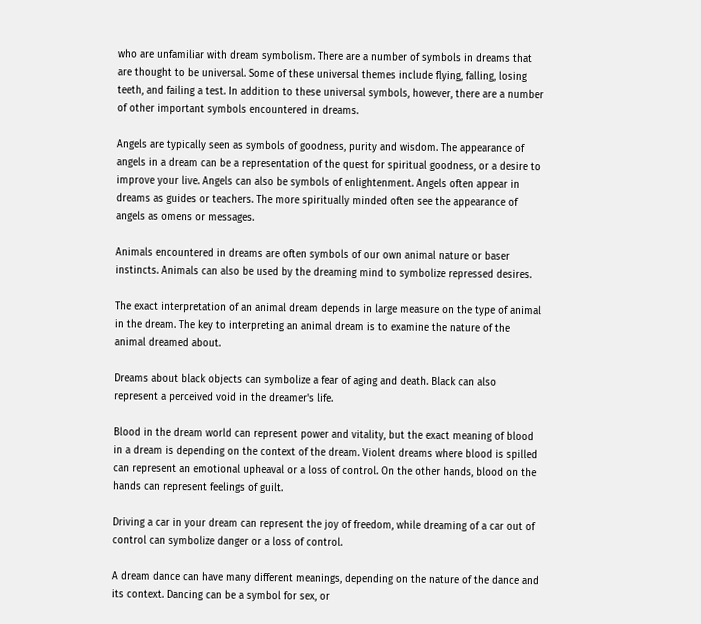who are unfamiliar with dream symbolism. There are a number of symbols in dreams that are thought to be universal. Some of these universal themes include flying, falling, losing teeth, and failing a test. In addition to these universal symbols, however, there are a number of other important symbols encountered in dreams.

Angels are typically seen as symbols of goodness, purity and wisdom. The appearance of angels in a dream can be a representation of the quest for spiritual goodness, or a desire to improve your live. Angels can also be symbols of enlightenment. Angels often appear in dreams as guides or teachers. The more spiritually minded often see the appearance of angels as omens or messages.

Animals encountered in dreams are often symbols of our own animal nature or baser instincts. Animals can also be used by the dreaming mind to symbolize repressed desires.

The exact interpretation of an animal dream depends in large measure on the type of animal in the dream. The key to interpreting an animal dream is to examine the nature of the animal dreamed about.

Dreams about black objects can symbolize a fear of aging and death. Black can also represent a perceived void in the dreamer's life.

Blood in the dream world can represent power and vitality, but the exact meaning of blood in a dream is depending on the context of the dream. Violent dreams where blood is spilled can represent an emotional upheaval or a loss of control. On the other hands, blood on the hands can represent feelings of guilt.

Driving a car in your dream can represent the joy of freedom, while dreaming of a car out of control can symbolize danger or a loss of control.

A dream dance can have many different meanings, depending on the nature of the dance and its context. Dancing can be a symbol for sex, or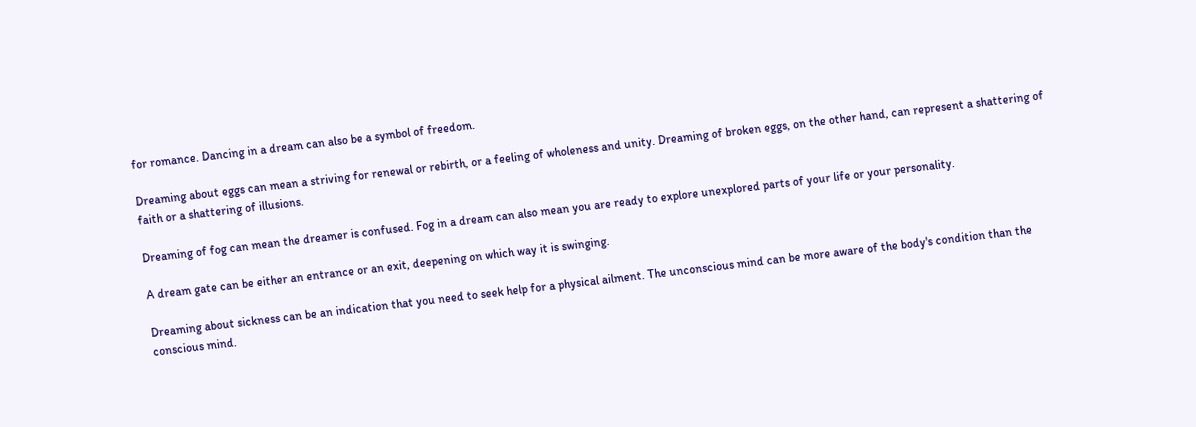for romance. Dancing in a dream can also be a symbol of freedom.

Dreaming about eggs can mean a striving for renewal or rebirth, or a feeling of wholeness and unity. Dreaming of broken eggs, on the other hand, can represent a shattering of faith or a shattering of illusions.

Dreaming of fog can mean the dreamer is confused. Fog in a dream can also mean you are ready to explore unexplored parts of your life or your personality.

A dream gate can be either an entrance or an exit, deepening on which way it is swinging.

Dreaming about sickness can be an indication that you need to seek help for a physical ailment. The unconscious mind can be more aware of the body's condition than the conscious mind.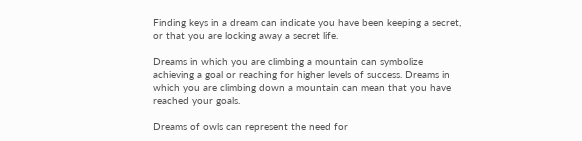Finding keys in a dream can indicate you have been keeping a secret, or that you are locking away a secret life.

Dreams in which you are climbing a mountain can symbolize achieving a goal or reaching for higher levels of success. Dreams in which you are climbing down a mountain can mean that you have reached your goals.

Dreams of owls can represent the need for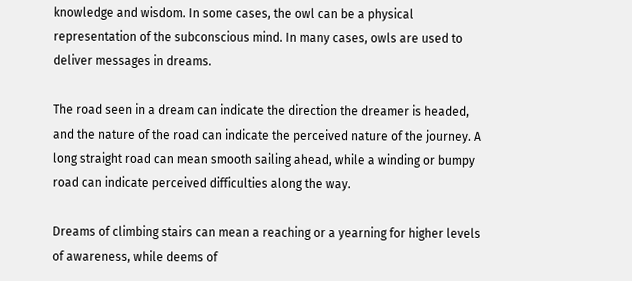knowledge and wisdom. In some cases, the owl can be a physical representation of the subconscious mind. In many cases, owls are used to deliver messages in dreams.

The road seen in a dream can indicate the direction the dreamer is headed, and the nature of the road can indicate the perceived nature of the journey. A long straight road can mean smooth sailing ahead, while a winding or bumpy road can indicate perceived difficulties along the way.

Dreams of climbing stairs can mean a reaching or a yearning for higher levels of awareness, while deems of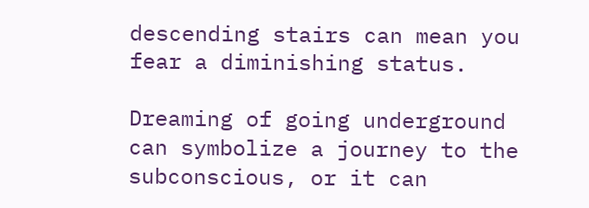descending stairs can mean you fear a diminishing status.

Dreaming of going underground can symbolize a journey to the subconscious, or it can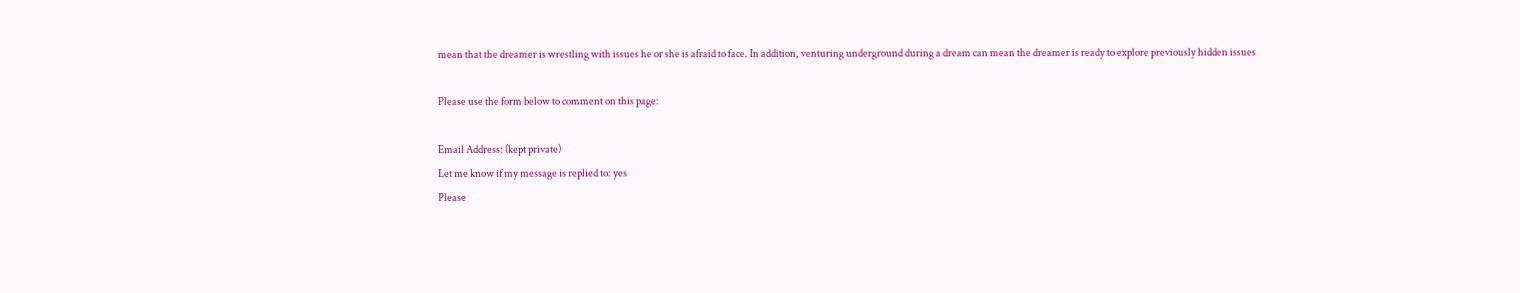mean that the dreamer is wrestling with issues he or she is afraid to face. In addition, venturing underground during a dream can mean the dreamer is ready to explore previously hidden issues

Please use the form below to comment on this page:

Email Address: (kept private)
Let me know if my message is replied to: yes
Please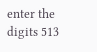enter the digits 513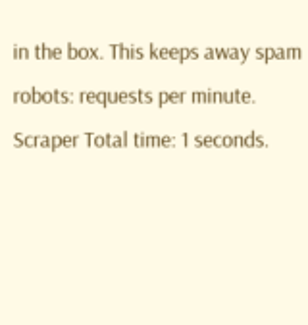in the box. This keeps away spam robots: requests per minute. Scraper Total time: 1 seconds.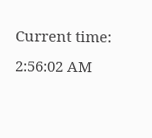Current time: 2:56:02 AM